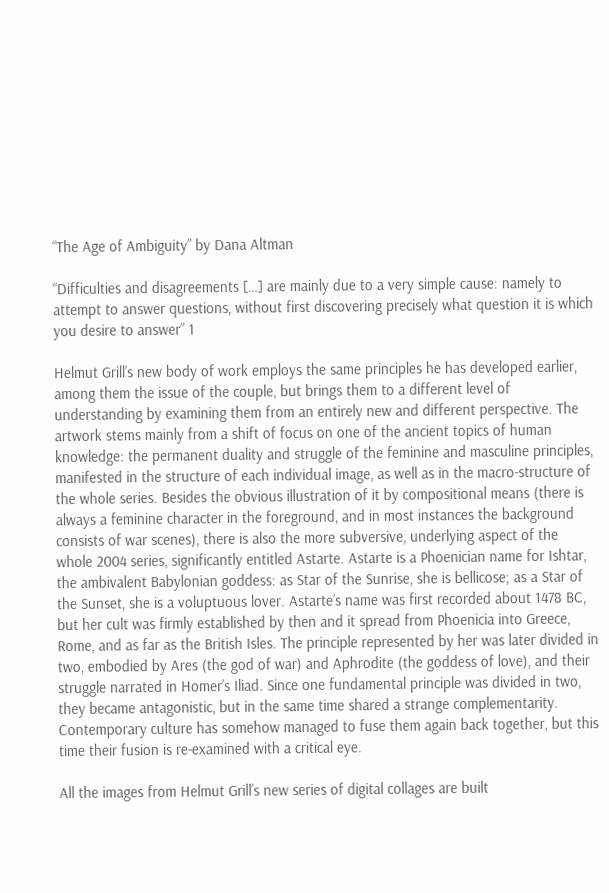“The Age of Ambiguity” by Dana Altman

“Difficulties and disagreements […] are mainly due to a very simple cause: namely to attempt to answer questions, without first discovering precisely what question it is which you desire to answer” 1

Helmut Grill’s new body of work employs the same principles he has developed earlier, among them the issue of the couple, but brings them to a different level of understanding by examining them from an entirely new and different perspective. The artwork stems mainly from a shift of focus on one of the ancient topics of human knowledge: the permanent duality and struggle of the feminine and masculine principles, manifested in the structure of each individual image, as well as in the macro-structure of the whole series. Besides the obvious illustration of it by compositional means (there is always a feminine character in the foreground, and in most instances the background consists of war scenes), there is also the more subversive, underlying aspect of the whole 2004 series, significantly entitled Astarte. Astarte is a Phoenician name for Ishtar, the ambivalent Babylonian goddess: as Star of the Sunrise, she is bellicose; as a Star of the Sunset, she is a voluptuous lover. Astarte’s name was first recorded about 1478 BC, but her cult was firmly established by then and it spread from Phoenicia into Greece, Rome, and as far as the British Isles. The principle represented by her was later divided in two, embodied by Ares (the god of war) and Aphrodite (the goddess of love), and their struggle narrated in Homer’s Iliad. Since one fundamental principle was divided in two, they became antagonistic, but in the same time shared a strange complementarity. Contemporary culture has somehow managed to fuse them again back together, but this time their fusion is re-examined with a critical eye.

All the images from Helmut Grill’s new series of digital collages are built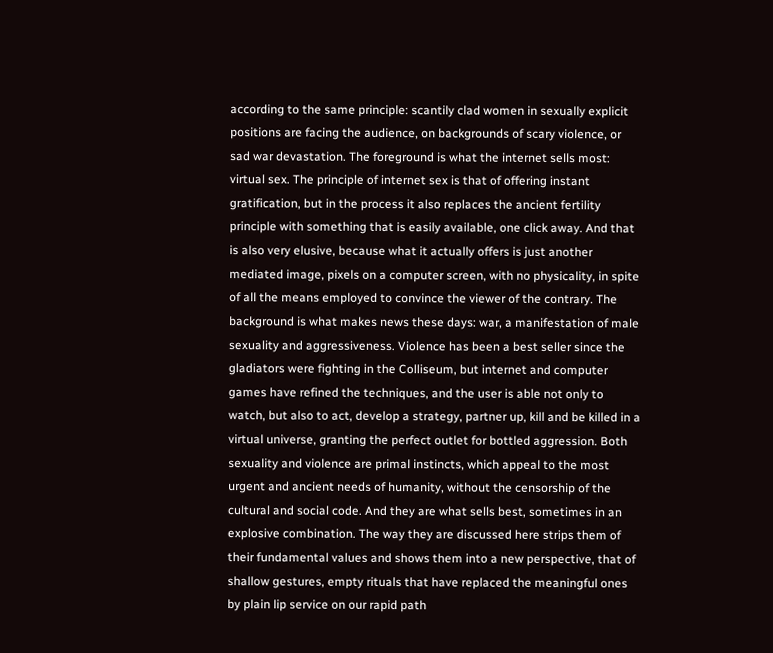according to the same principle: scantily clad women in sexually explicit positions are facing the audience, on backgrounds of scary violence, or sad war devastation. The foreground is what the internet sells most: virtual sex. The principle of internet sex is that of offering instant gratification, but in the process it also replaces the ancient fertility principle with something that is easily available, one click away. And that is also very elusive, because what it actually offers is just another mediated image, pixels on a computer screen, with no physicality, in spite of all the means employed to convince the viewer of the contrary. The background is what makes news these days: war, a manifestation of male sexuality and aggressiveness. Violence has been a best seller since the gladiators were fighting in the Colliseum, but internet and computer games have refined the techniques, and the user is able not only to watch, but also to act, develop a strategy, partner up, kill and be killed in a virtual universe, granting the perfect outlet for bottled aggression. Both sexuality and violence are primal instincts, which appeal to the most urgent and ancient needs of humanity, without the censorship of the cultural and social code. And they are what sells best, sometimes in an explosive combination. The way they are discussed here strips them of their fundamental values and shows them into a new perspective, that of shallow gestures, empty rituals that have replaced the meaningful ones by plain lip service on our rapid path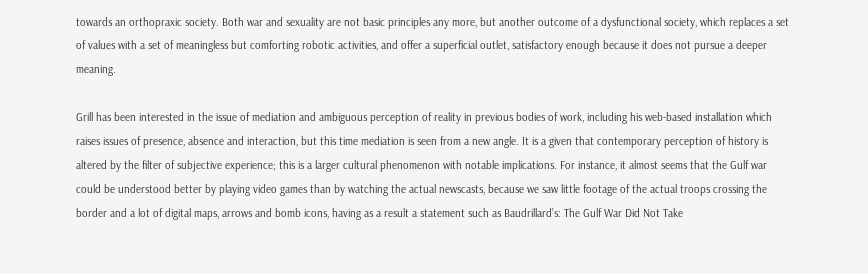towards an orthopraxic society. Both war and sexuality are not basic principles any more, but another outcome of a dysfunctional society, which replaces a set of values with a set of meaningless but comforting robotic activities, and offer a superficial outlet, satisfactory enough because it does not pursue a deeper meaning.

Grill has been interested in the issue of mediation and ambiguous perception of reality in previous bodies of work, including his web-based installation which raises issues of presence, absence and interaction, but this time mediation is seen from a new angle. It is a given that contemporary perception of history is altered by the filter of subjective experience; this is a larger cultural phenomenon with notable implications. For instance, it almost seems that the Gulf war could be understood better by playing video games than by watching the actual newscasts, because we saw little footage of the actual troops crossing the border and a lot of digital maps, arrows and bomb icons, having as a result a statement such as Baudrillard’s: The Gulf War Did Not Take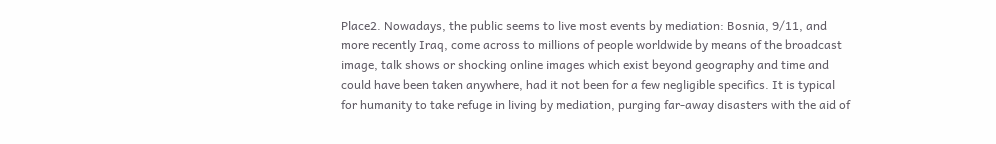Place2. Nowadays, the public seems to live most events by mediation: Bosnia, 9/11, and more recently Iraq, come across to millions of people worldwide by means of the broadcast image, talk shows or shocking online images which exist beyond geography and time and could have been taken anywhere, had it not been for a few negligible specifics. It is typical for humanity to take refuge in living by mediation, purging far-away disasters with the aid of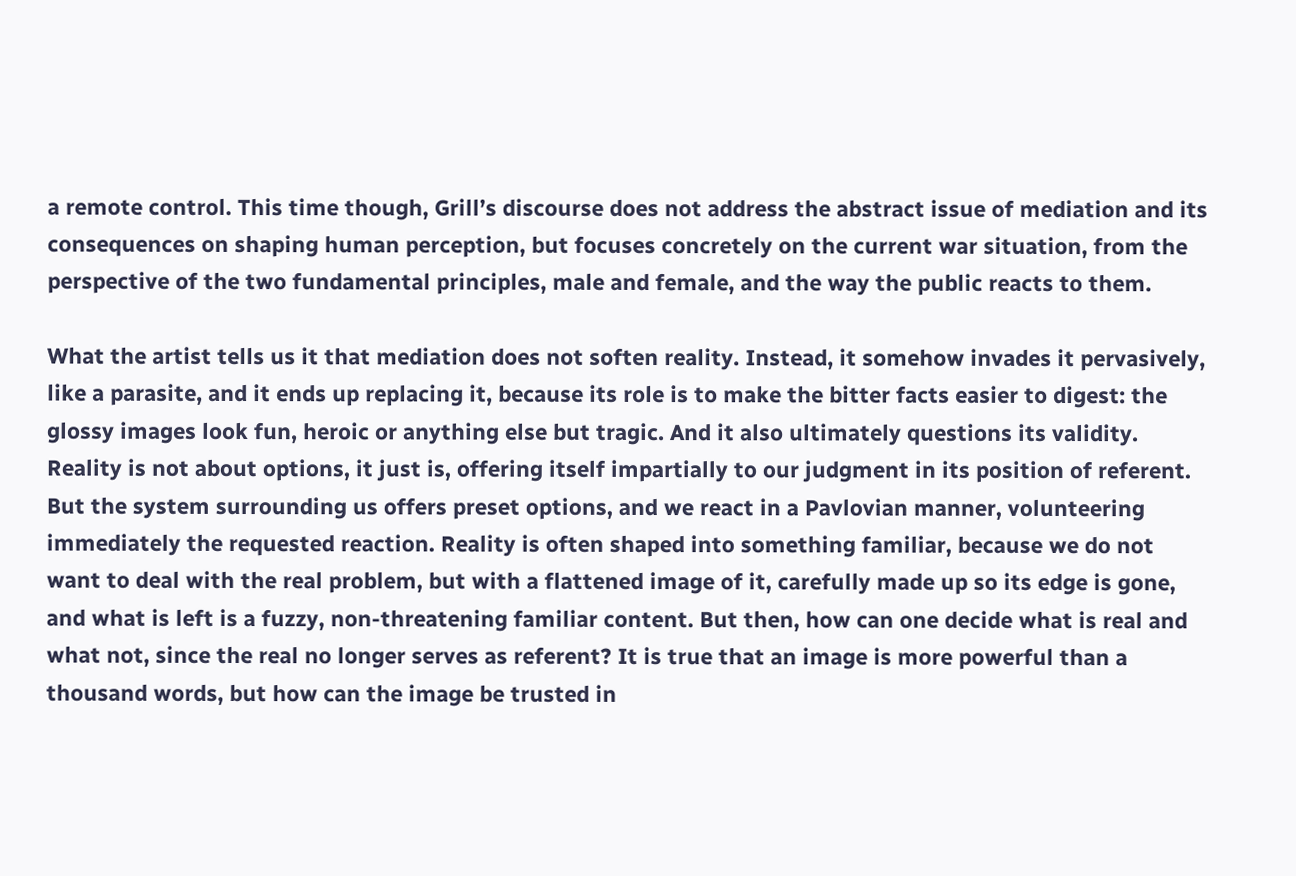a remote control. This time though, Grill’s discourse does not address the abstract issue of mediation and its consequences on shaping human perception, but focuses concretely on the current war situation, from the perspective of the two fundamental principles, male and female, and the way the public reacts to them.

What the artist tells us it that mediation does not soften reality. Instead, it somehow invades it pervasively, like a parasite, and it ends up replacing it, because its role is to make the bitter facts easier to digest: the glossy images look fun, heroic or anything else but tragic. And it also ultimately questions its validity. Reality is not about options, it just is, offering itself impartially to our judgment in its position of referent. But the system surrounding us offers preset options, and we react in a Pavlovian manner, volunteering immediately the requested reaction. Reality is often shaped into something familiar, because we do not want to deal with the real problem, but with a flattened image of it, carefully made up so its edge is gone, and what is left is a fuzzy, non-threatening familiar content. But then, how can one decide what is real and what not, since the real no longer serves as referent? It is true that an image is more powerful than a thousand words, but how can the image be trusted in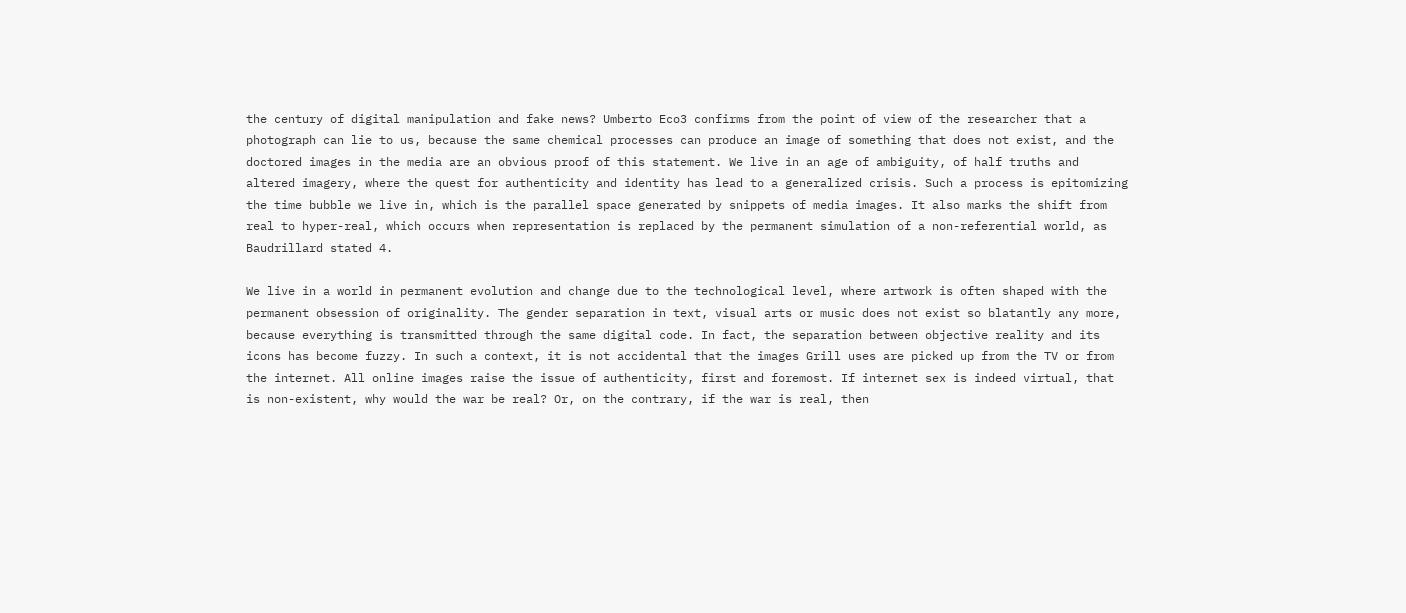the century of digital manipulation and fake news? Umberto Eco3 confirms from the point of view of the researcher that a photograph can lie to us, because the same chemical processes can produce an image of something that does not exist, and the doctored images in the media are an obvious proof of this statement. We live in an age of ambiguity, of half truths and altered imagery, where the quest for authenticity and identity has lead to a generalized crisis. Such a process is epitomizing the time bubble we live in, which is the parallel space generated by snippets of media images. It also marks the shift from real to hyper-real, which occurs when representation is replaced by the permanent simulation of a non-referential world, as Baudrillard stated 4.

We live in a world in permanent evolution and change due to the technological level, where artwork is often shaped with the permanent obsession of originality. The gender separation in text, visual arts or music does not exist so blatantly any more, because everything is transmitted through the same digital code. In fact, the separation between objective reality and its icons has become fuzzy. In such a context, it is not accidental that the images Grill uses are picked up from the TV or from the internet. All online images raise the issue of authenticity, first and foremost. If internet sex is indeed virtual, that is non-existent, why would the war be real? Or, on the contrary, if the war is real, then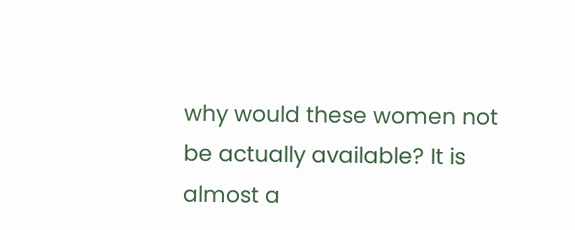why would these women not be actually available? It is almost a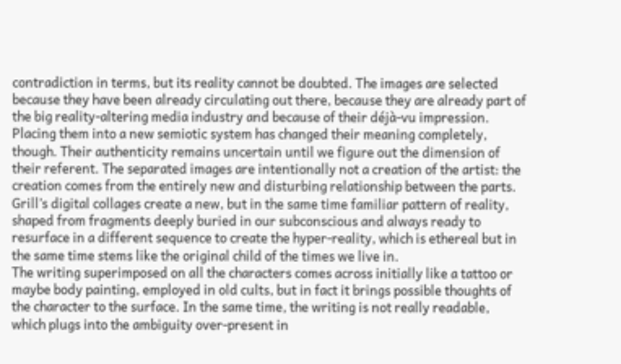contradiction in terms, but its reality cannot be doubted. The images are selected because they have been already circulating out there, because they are already part of the big reality-altering media industry and because of their déjà-vu impression. Placing them into a new semiotic system has changed their meaning completely, though. Their authenticity remains uncertain until we figure out the dimension of their referent. The separated images are intentionally not a creation of the artist: the creation comes from the entirely new and disturbing relationship between the parts. Grill’s digital collages create a new, but in the same time familiar pattern of reality, shaped from fragments deeply buried in our subconscious and always ready to resurface in a different sequence to create the hyper-reality, which is ethereal but in the same time stems like the original child of the times we live in.
The writing superimposed on all the characters comes across initially like a tattoo or maybe body painting, employed in old cults, but in fact it brings possible thoughts of the character to the surface. In the same time, the writing is not really readable, which plugs into the ambiguity over-present in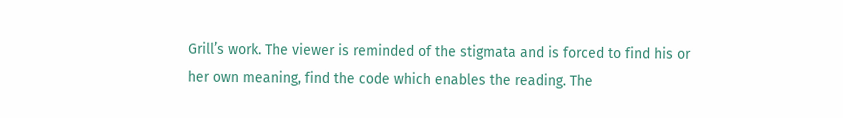Grill’s work. The viewer is reminded of the stigmata and is forced to find his or her own meaning, find the code which enables the reading. The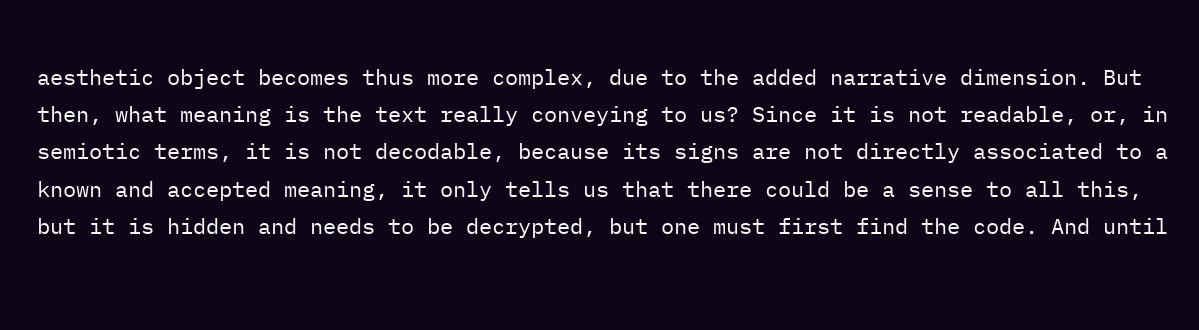aesthetic object becomes thus more complex, due to the added narrative dimension. But then, what meaning is the text really conveying to us? Since it is not readable, or, in semiotic terms, it is not decodable, because its signs are not directly associated to a known and accepted meaning, it only tells us that there could be a sense to all this, but it is hidden and needs to be decrypted, but one must first find the code. And until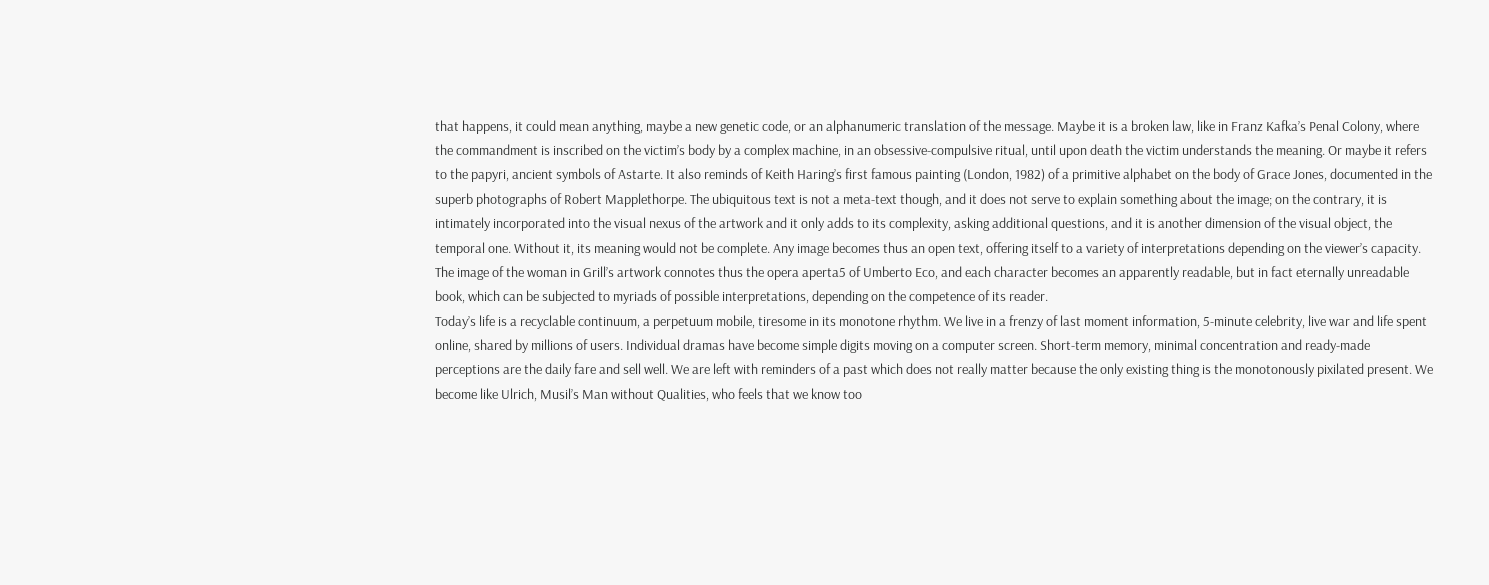that happens, it could mean anything, maybe a new genetic code, or an alphanumeric translation of the message. Maybe it is a broken law, like in Franz Kafka’s Penal Colony, where the commandment is inscribed on the victim’s body by a complex machine, in an obsessive-compulsive ritual, until upon death the victim understands the meaning. Or maybe it refers to the papyri, ancient symbols of Astarte. It also reminds of Keith Haring’s first famous painting (London, 1982) of a primitive alphabet on the body of Grace Jones, documented in the superb photographs of Robert Mapplethorpe. The ubiquitous text is not a meta-text though, and it does not serve to explain something about the image; on the contrary, it is intimately incorporated into the visual nexus of the artwork and it only adds to its complexity, asking additional questions, and it is another dimension of the visual object, the temporal one. Without it, its meaning would not be complete. Any image becomes thus an open text, offering itself to a variety of interpretations depending on the viewer’s capacity. The image of the woman in Grill’s artwork connotes thus the opera aperta5 of Umberto Eco, and each character becomes an apparently readable, but in fact eternally unreadable book, which can be subjected to myriads of possible interpretations, depending on the competence of its reader.
Today’s life is a recyclable continuum, a perpetuum mobile, tiresome in its monotone rhythm. We live in a frenzy of last moment information, 5-minute celebrity, live war and life spent online, shared by millions of users. Individual dramas have become simple digits moving on a computer screen. Short-term memory, minimal concentration and ready-made perceptions are the daily fare and sell well. We are left with reminders of a past which does not really matter because the only existing thing is the monotonously pixilated present. We become like Ulrich, Musil’s Man without Qualities, who feels that we know too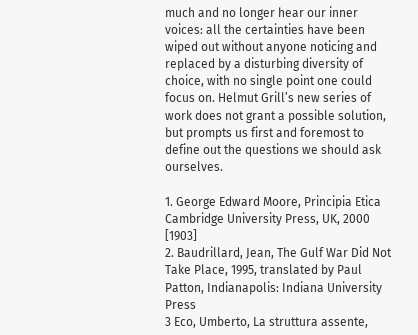much and no longer hear our inner voices: all the certainties have been wiped out without anyone noticing and replaced by a disturbing diversity of choice, with no single point one could focus on. Helmut Grill’s new series of work does not grant a possible solution, but prompts us first and foremost to define out the questions we should ask ourselves.

1. George Edward Moore, Principia Etica Cambridge University Press, UK, 2000 [1903]
2. Baudrillard, Jean, The Gulf War Did Not Take Place, 1995, translated by Paul Patton, Indianapolis: Indiana University Press
3 Eco, Umberto, La struttura assente,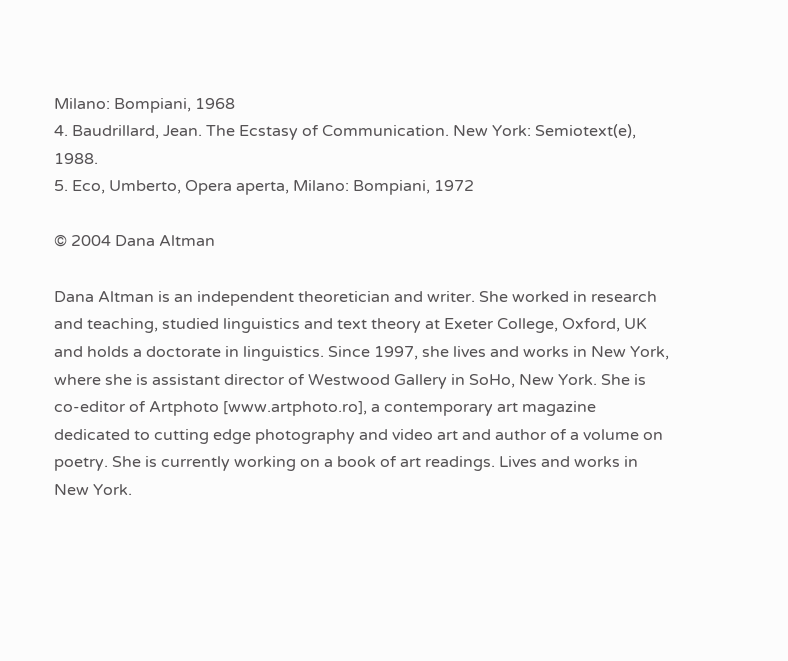Milano: Bompiani, 1968
4. Baudrillard, Jean. The Ecstasy of Communication. New York: Semiotext(e), 1988.
5. Eco, Umberto, Opera aperta, Milano: Bompiani, 1972

© 2004 Dana Altman

Dana Altman is an independent theoretician and writer. She worked in research and teaching, studied linguistics and text theory at Exeter College, Oxford, UK and holds a doctorate in linguistics. Since 1997, she lives and works in New York, where she is assistant director of Westwood Gallery in SoHo, New York. She is co-editor of Artphoto [www.artphoto.ro], a contemporary art magazine dedicated to cutting edge photography and video art and author of a volume on poetry. She is currently working on a book of art readings. Lives and works in New York.